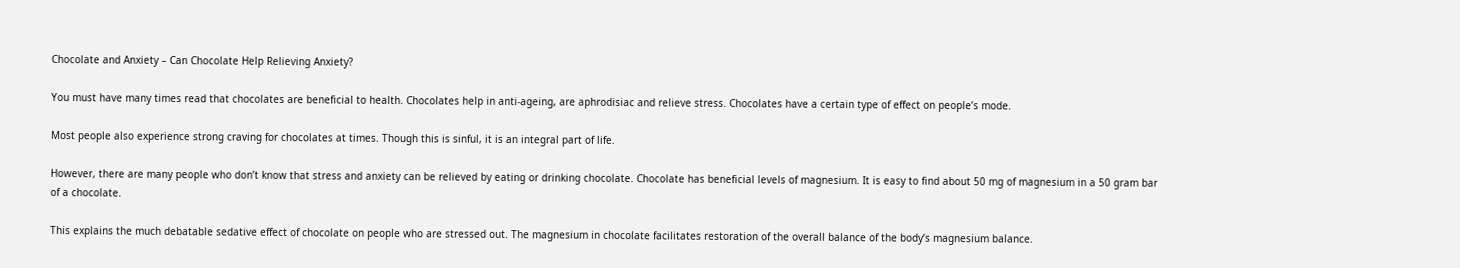Chocolate and Anxiety – Can Chocolate Help Relieving Anxiety?

You must have many times read that chocolates are beneficial to health. Chocolates help in anti-ageing, are aphrodisiac and relieve stress. Chocolates have a certain type of effect on people’s mode.

Most people also experience strong craving for chocolates at times. Though this is sinful, it is an integral part of life.

However, there are many people who don’t know that stress and anxiety can be relieved by eating or drinking chocolate. Chocolate has beneficial levels of magnesium. It is easy to find about 50 mg of magnesium in a 50 gram bar of a chocolate.

This explains the much debatable sedative effect of chocolate on people who are stressed out. The magnesium in chocolate facilitates restoration of the overall balance of the body’s magnesium balance.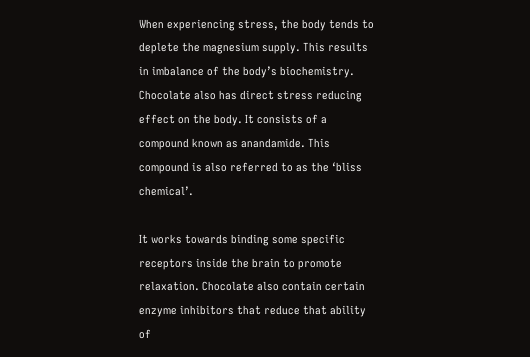When experiencing stress, the body tends to deplete the magnesium supply. This results in imbalance of the body’s biochemistry. Chocolate also has direct stress reducing effect on the body. It consists of a compound known as anandamide. This compound is also referred to as the ‘bliss chemical’.

It works towards binding some specific receptors inside the brain to promote relaxation. Chocolate also contain certain enzyme inhibitors that reduce that ability of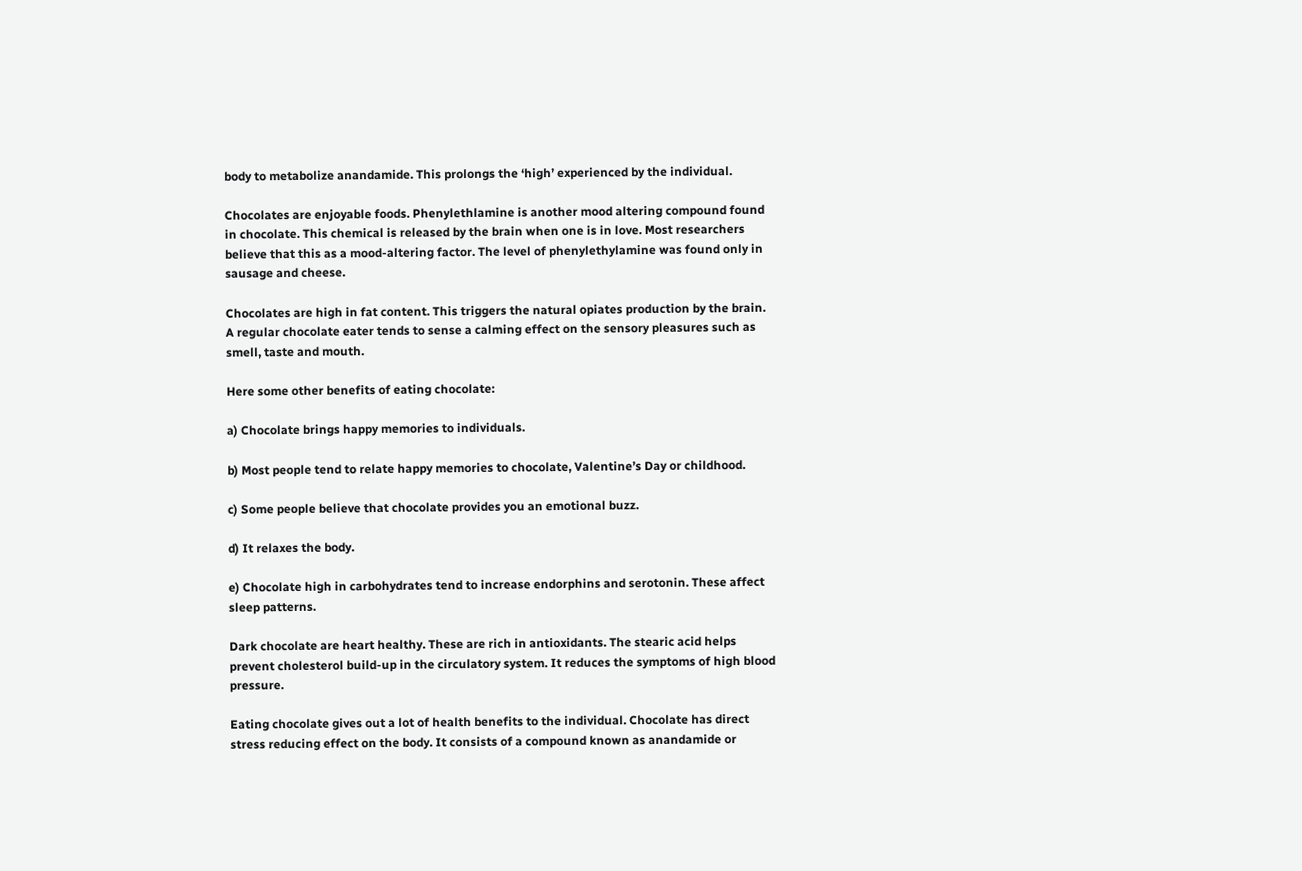body to metabolize anandamide. This prolongs the ‘high’ experienced by the individual.

Chocolates are enjoyable foods. Phenylethlamine is another mood altering compound found in chocolate. This chemical is released by the brain when one is in love. Most researchers believe that this as a mood-altering factor. The level of phenylethylamine was found only in sausage and cheese.

Chocolates are high in fat content. This triggers the natural opiates production by the brain. A regular chocolate eater tends to sense a calming effect on the sensory pleasures such as smell, taste and mouth.

Here some other benefits of eating chocolate:

a) Chocolate brings happy memories to individuals.

b) Most people tend to relate happy memories to chocolate, Valentine’s Day or childhood.

c) Some people believe that chocolate provides you an emotional buzz.

d) It relaxes the body.

e) Chocolate high in carbohydrates tend to increase endorphins and serotonin. These affect sleep patterns.

Dark chocolate are heart healthy. These are rich in antioxidants. The stearic acid helps prevent cholesterol build-up in the circulatory system. It reduces the symptoms of high blood pressure.

Eating chocolate gives out a lot of health benefits to the individual. Chocolate has direct stress reducing effect on the body. It consists of a compound known as anandamide or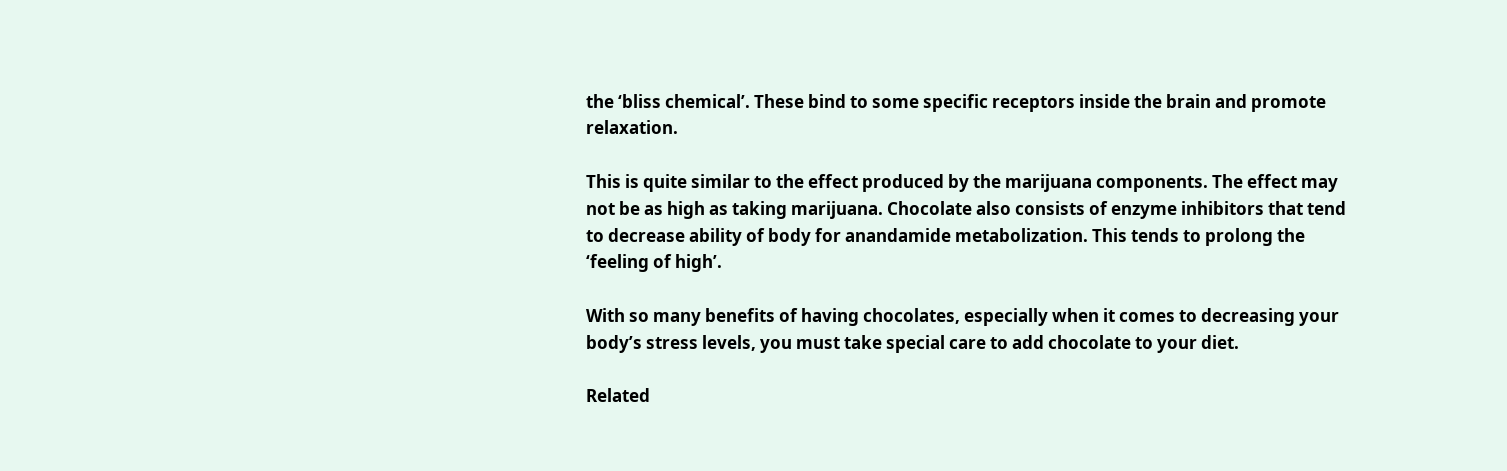the ‘bliss chemical’. These bind to some specific receptors inside the brain and promote relaxation.

This is quite similar to the effect produced by the marijuana components. The effect may not be as high as taking marijuana. Chocolate also consists of enzyme inhibitors that tend to decrease ability of body for anandamide metabolization. This tends to prolong the ‘feeling of high’.

With so many benefits of having chocolates, especially when it comes to decreasing your body’s stress levels, you must take special care to add chocolate to your diet.

Related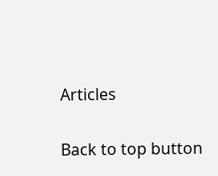Articles

Back to top button